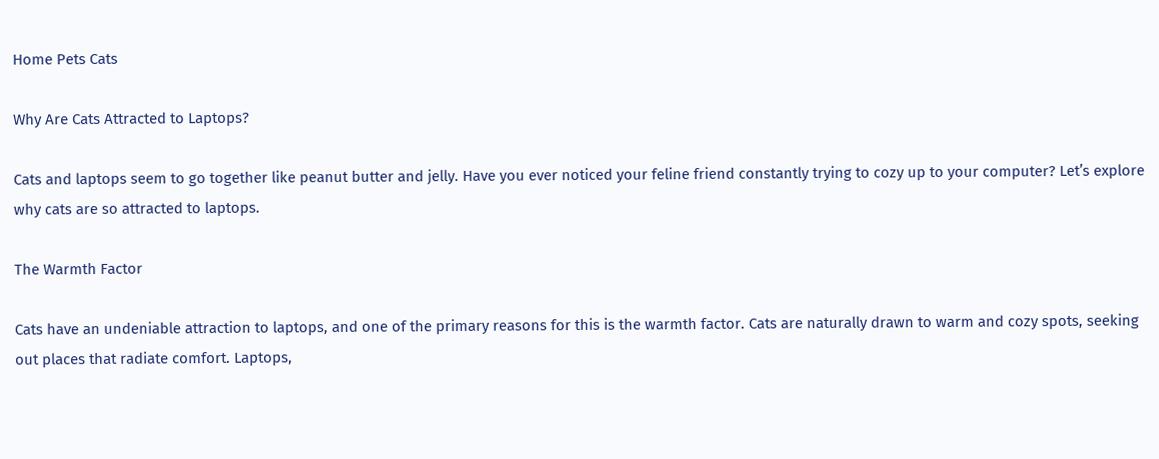Home Pets Cats

Why Are Cats Attracted to Laptops?

Cats and laptops seem to go together like peanut butter and jelly. Have you ever noticed your feline friend constantly trying to cozy up to your computer? Let’s explore why cats are so attracted to laptops.

The Warmth Factor

Cats have an undeniable attraction to laptops, and one of the primary reasons for this is the warmth factor. Cats are naturally drawn to warm and cozy spots, seeking out places that radiate comfort. Laptops,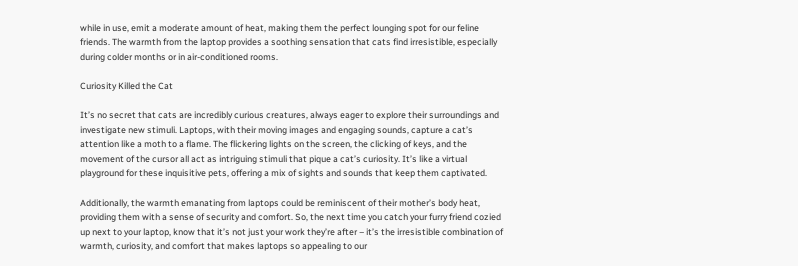while in use, emit a moderate amount of heat, making them the perfect lounging spot for our feline friends. The warmth from the laptop provides a soothing sensation that cats find irresistible, especially during colder months or in air-conditioned rooms.

Curiosity Killed the Cat

It’s no secret that cats are incredibly curious creatures, always eager to explore their surroundings and investigate new stimuli. Laptops, with their moving images and engaging sounds, capture a cat’s attention like a moth to a flame. The flickering lights on the screen, the clicking of keys, and the movement of the cursor all act as intriguing stimuli that pique a cat’s curiosity. It’s like a virtual playground for these inquisitive pets, offering a mix of sights and sounds that keep them captivated.

Additionally, the warmth emanating from laptops could be reminiscent of their mother’s body heat, providing them with a sense of security and comfort. So, the next time you catch your furry friend cozied up next to your laptop, know that it’s not just your work they’re after – it’s the irresistible combination of warmth, curiosity, and comfort that makes laptops so appealing to our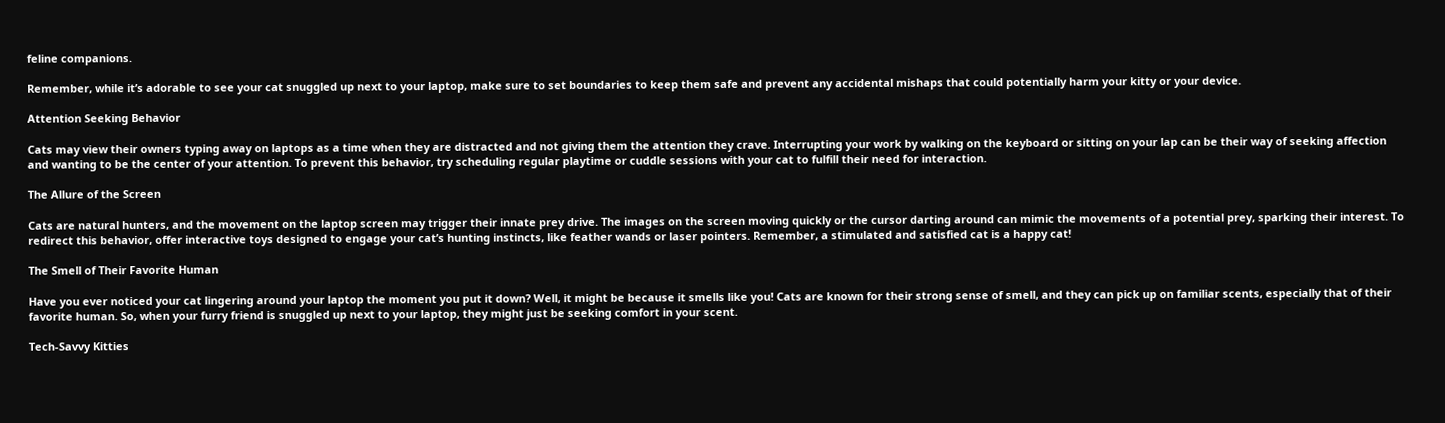feline companions.

Remember, while it’s adorable to see your cat snuggled up next to your laptop, make sure to set boundaries to keep them safe and prevent any accidental mishaps that could potentially harm your kitty or your device.

Attention Seeking Behavior

Cats may view their owners typing away on laptops as a time when they are distracted and not giving them the attention they crave. Interrupting your work by walking on the keyboard or sitting on your lap can be their way of seeking affection and wanting to be the center of your attention. To prevent this behavior, try scheduling regular playtime or cuddle sessions with your cat to fulfill their need for interaction.

The Allure of the Screen

Cats are natural hunters, and the movement on the laptop screen may trigger their innate prey drive. The images on the screen moving quickly or the cursor darting around can mimic the movements of a potential prey, sparking their interest. To redirect this behavior, offer interactive toys designed to engage your cat’s hunting instincts, like feather wands or laser pointers. Remember, a stimulated and satisfied cat is a happy cat!

The Smell of Their Favorite Human

Have you ever noticed your cat lingering around your laptop the moment you put it down? Well, it might be because it smells like you! Cats are known for their strong sense of smell, and they can pick up on familiar scents, especially that of their favorite human. So, when your furry friend is snuggled up next to your laptop, they might just be seeking comfort in your scent.

Tech-Savvy Kitties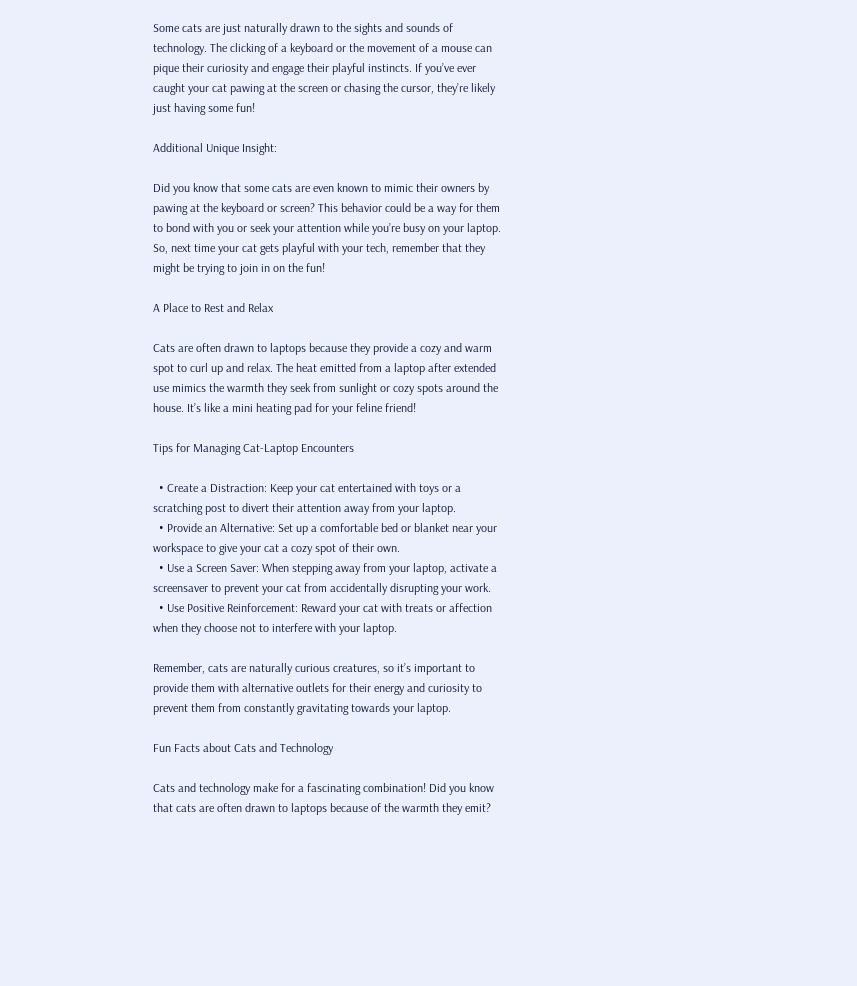Some cats are just naturally drawn to the sights and sounds of technology. The clicking of a keyboard or the movement of a mouse can pique their curiosity and engage their playful instincts. If you’ve ever caught your cat pawing at the screen or chasing the cursor, they’re likely just having some fun!

Additional Unique Insight:

Did you know that some cats are even known to mimic their owners by pawing at the keyboard or screen? This behavior could be a way for them to bond with you or seek your attention while you’re busy on your laptop. So, next time your cat gets playful with your tech, remember that they might be trying to join in on the fun!

A Place to Rest and Relax

Cats are often drawn to laptops because they provide a cozy and warm spot to curl up and relax. The heat emitted from a laptop after extended use mimics the warmth they seek from sunlight or cozy spots around the house. It’s like a mini heating pad for your feline friend!

Tips for Managing Cat-Laptop Encounters

  • Create a Distraction: Keep your cat entertained with toys or a scratching post to divert their attention away from your laptop.
  • Provide an Alternative: Set up a comfortable bed or blanket near your workspace to give your cat a cozy spot of their own.
  • Use a Screen Saver: When stepping away from your laptop, activate a screensaver to prevent your cat from accidentally disrupting your work.
  • Use Positive Reinforcement: Reward your cat with treats or affection when they choose not to interfere with your laptop.

Remember, cats are naturally curious creatures, so it’s important to provide them with alternative outlets for their energy and curiosity to prevent them from constantly gravitating towards your laptop.

Fun Facts about Cats and Technology

Cats and technology make for a fascinating combination! Did you know that cats are often drawn to laptops because of the warmth they emit?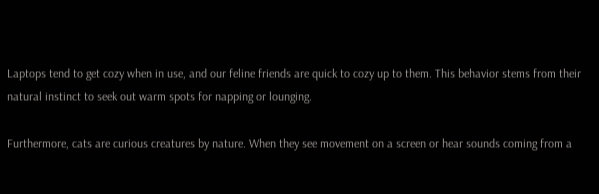Laptops tend to get cozy when in use, and our feline friends are quick to cozy up to them. This behavior stems from their natural instinct to seek out warm spots for napping or lounging.

Furthermore, cats are curious creatures by nature. When they see movement on a screen or hear sounds coming from a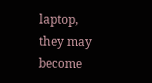laptop, they may become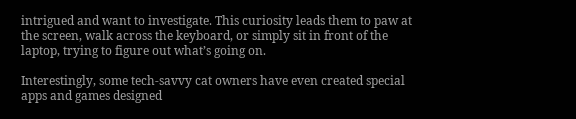intrigued and want to investigate. This curiosity leads them to paw at the screen, walk across the keyboard, or simply sit in front of the laptop, trying to figure out what’s going on.

Interestingly, some tech-savvy cat owners have even created special apps and games designed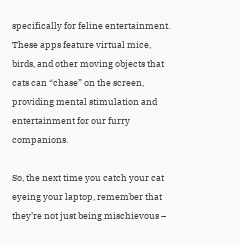specifically for feline entertainment. These apps feature virtual mice, birds, and other moving objects that cats can “chase” on the screen, providing mental stimulation and entertainment for our furry companions.

So, the next time you catch your cat eyeing your laptop, remember that they’re not just being mischievous –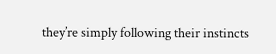they’re simply following their instincts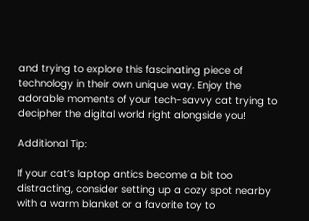and trying to explore this fascinating piece of technology in their own unique way. Enjoy the adorable moments of your tech-savvy cat trying to decipher the digital world right alongside you!

Additional Tip:

If your cat’s laptop antics become a bit too distracting, consider setting up a cozy spot nearby with a warm blanket or a favorite toy to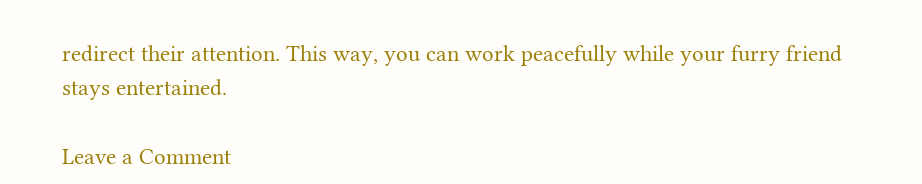redirect their attention. This way, you can work peacefully while your furry friend stays entertained.

Leave a Comment